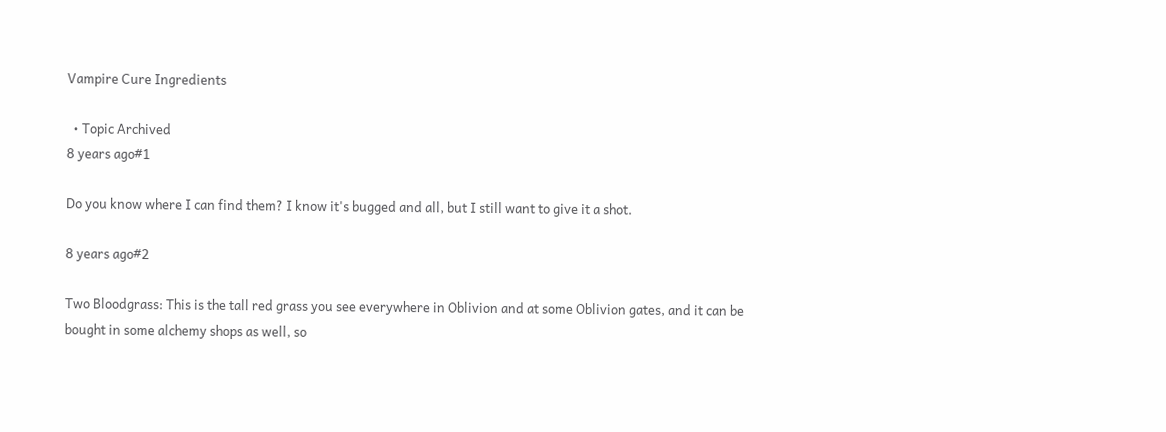Vampire Cure Ingredients

  • Topic Archived
8 years ago#1

Do you know where I can find them? I know it's bugged and all, but I still want to give it a shot.

8 years ago#2

Two Bloodgrass: This is the tall red grass you see everywhere in Oblivion and at some Oblivion gates, and it can be bought in some alchemy shops as well, so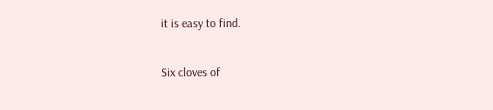it is easy to find.

Six cloves of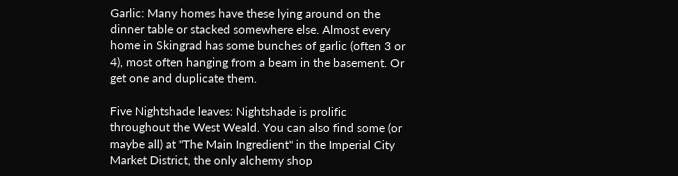Garlic: Many homes have these lying around on the dinner table or stacked somewhere else. Almost every home in Skingrad has some bunches of garlic (often 3 or 4), most often hanging from a beam in the basement. Or get one and duplicate them.

Five Nightshade leaves: Nightshade is prolific throughout the West Weald. You can also find some (or maybe all) at "The Main Ingredient" in the Imperial City Market District, the only alchemy shop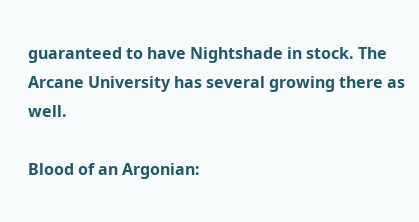guaranteed to have Nightshade in stock. The Arcane University has several growing there as well.

Blood of an Argonian: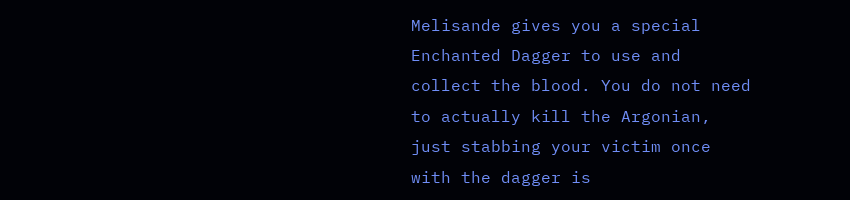Melisande gives you a special Enchanted Dagger to use and collect the blood. You do not need to actually kill the Argonian, just stabbing your victim once with the dagger is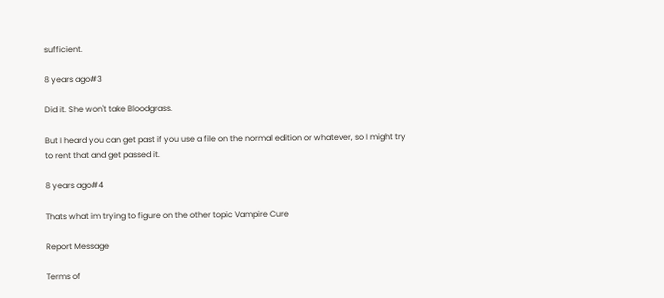sufficient.

8 years ago#3

Did it. She won't take Bloodgrass.

But I heard you can get past if you use a file on the normal edition or whatever, so I might try to rent that and get passed it.

8 years ago#4

Thats what im trying to figure on the other topic Vampire Cure

Report Message

Terms of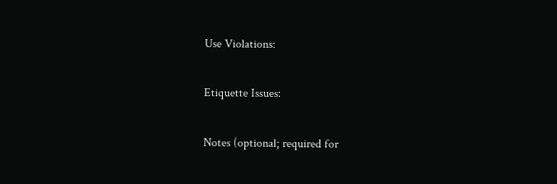Use Violations:

Etiquette Issues:

Notes (optional; required for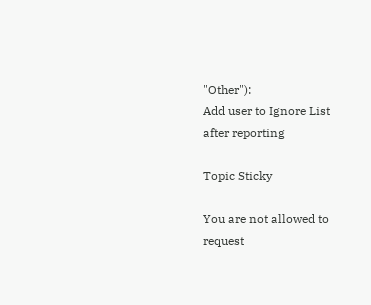"Other"):
Add user to Ignore List after reporting

Topic Sticky

You are not allowed to request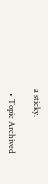a sticky.

  • Topic Archived